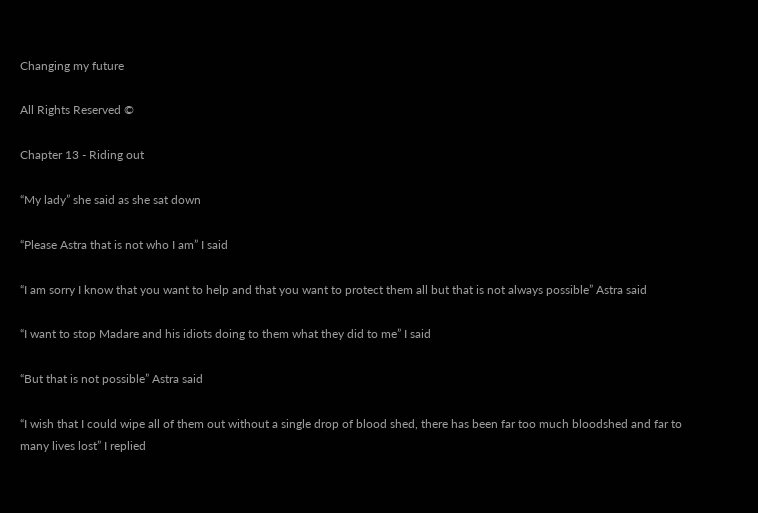Changing my future

All Rights Reserved ©

Chapter 13 - Riding out

“My lady” she said as she sat down

“Please Astra that is not who I am” I said

“I am sorry I know that you want to help and that you want to protect them all but that is not always possible” Astra said

“I want to stop Madare and his idiots doing to them what they did to me” I said

“But that is not possible” Astra said

“I wish that I could wipe all of them out without a single drop of blood shed, there has been far too much bloodshed and far to many lives lost” I replied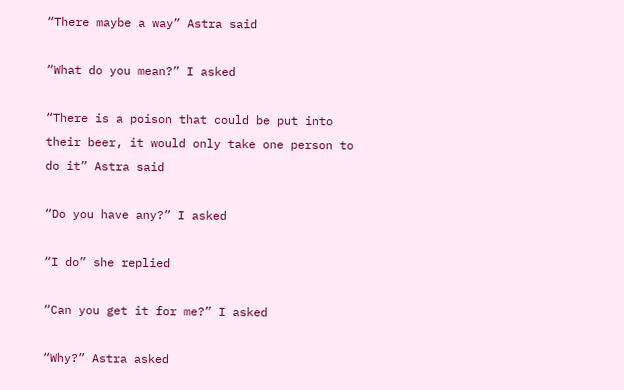“There maybe a way” Astra said

“What do you mean?” I asked

“There is a poison that could be put into their beer, it would only take one person to do it” Astra said

“Do you have any?” I asked

“I do” she replied

“Can you get it for me?” I asked

“Why?” Astra asked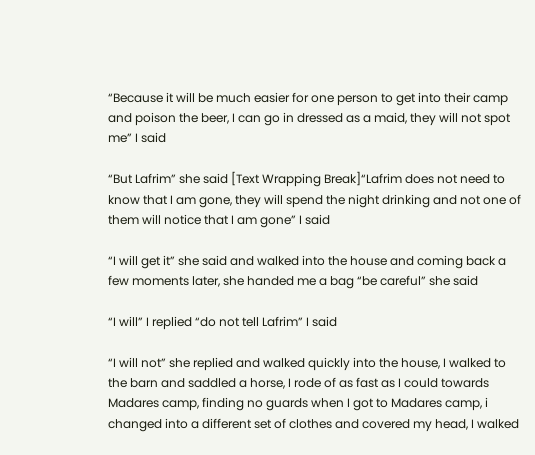“Because it will be much easier for one person to get into their camp and poison the beer, I can go in dressed as a maid, they will not spot me” I said

“But Lafrim” she said [Text Wrapping Break]“Lafrim does not need to know that I am gone, they will spend the night drinking and not one of them will notice that I am gone” I said

“I will get it” she said and walked into the house and coming back a few moments later, she handed me a bag “be careful” she said

“I will” I replied “do not tell Lafrim” I said

“I will not” she replied and walked quickly into the house, I walked to the barn and saddled a horse, I rode of as fast as I could towards Madares camp, finding no guards when I got to Madares camp, i changed into a different set of clothes and covered my head, I walked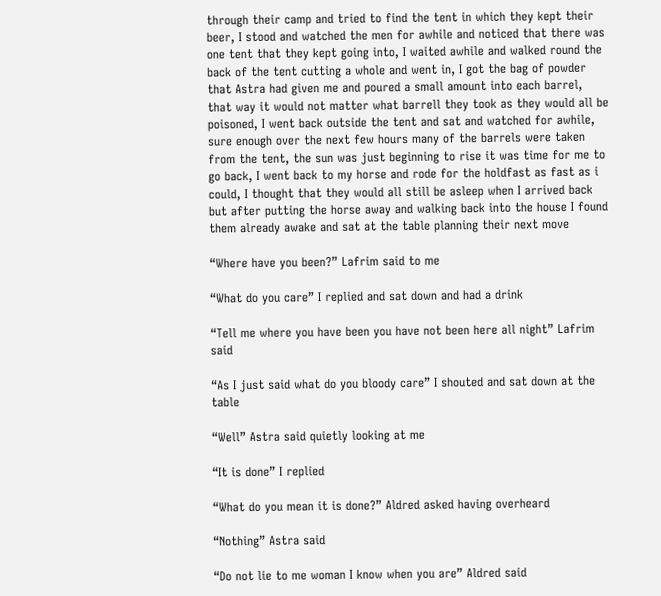through their camp and tried to find the tent in which they kept their beer, I stood and watched the men for awhile and noticed that there was one tent that they kept going into, I waited awhile and walked round the back of the tent cutting a whole and went in, I got the bag of powder that Astra had given me and poured a small amount into each barrel, that way it would not matter what barrell they took as they would all be poisoned, I went back outside the tent and sat and watched for awhile, sure enough over the next few hours many of the barrels were taken from the tent, the sun was just beginning to rise it was time for me to go back, I went back to my horse and rode for the holdfast as fast as i could, I thought that they would all still be asleep when I arrived back but after putting the horse away and walking back into the house I found them already awake and sat at the table planning their next move

“Where have you been?” Lafrim said to me

“What do you care” I replied and sat down and had a drink

“Tell me where you have been you have not been here all night” Lafrim said

“As I just said what do you bloody care” I shouted and sat down at the table

“Well” Astra said quietly looking at me

“It is done” I replied

“What do you mean it is done?” Aldred asked having overheard

“Nothing” Astra said

“Do not lie to me woman I know when you are” Aldred said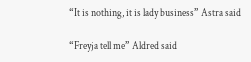“It is nothing, it is lady business” Astra said

“Freyja tell me” Aldred said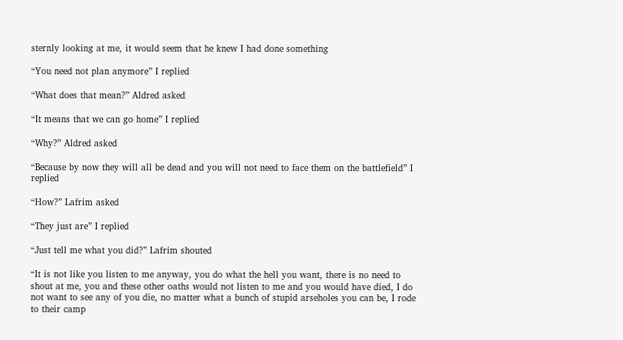sternly looking at me, it would seem that he knew I had done something

“You need not plan anymore” I replied

“What does that mean?” Aldred asked

“It means that we can go home” I replied

“Why?” Aldred asked

“Because by now they will all be dead and you will not need to face them on the battlefield” I replied

“How?” Lafrim asked

“They just are” I replied

“Just tell me what you did?” Lafrim shouted

“It is not like you listen to me anyway, you do what the hell you want, there is no need to shout at me, you and these other oaths would not listen to me and you would have died, I do not want to see any of you die, no matter what a bunch of stupid arseholes you can be, I rode to their camp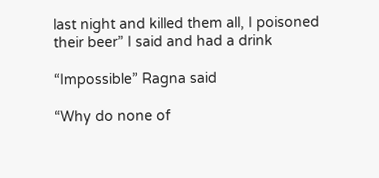last night and killed them all, I poisoned their beer” I said and had a drink

“Impossible” Ragna said

“Why do none of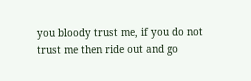you bloody trust me, if you do not trust me then ride out and go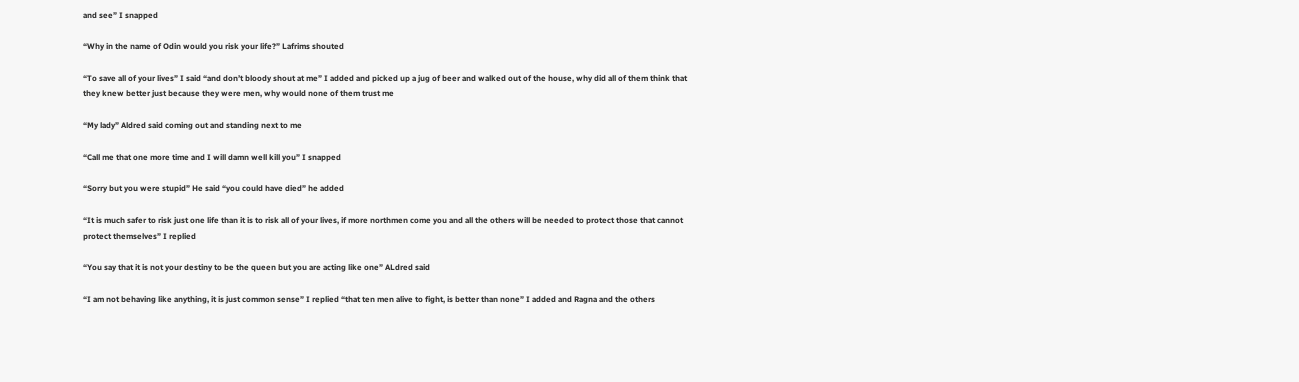and see” I snapped

“Why in the name of Odin would you risk your life?” Lafrims shouted

“To save all of your lives” I said “and don’t bloody shout at me” I added and picked up a jug of beer and walked out of the house, why did all of them think that they knew better just because they were men, why would none of them trust me

“My lady” Aldred said coming out and standing next to me

“Call me that one more time and I will damn well kill you” I snapped

“Sorry but you were stupid” He said “you could have died” he added

“It is much safer to risk just one life than it is to risk all of your lives, if more northmen come you and all the others will be needed to protect those that cannot protect themselves” I replied

“You say that it is not your destiny to be the queen but you are acting like one” ALdred said

“I am not behaving like anything, it is just common sense” I replied “that ten men alive to fight, is better than none” I added and Ragna and the others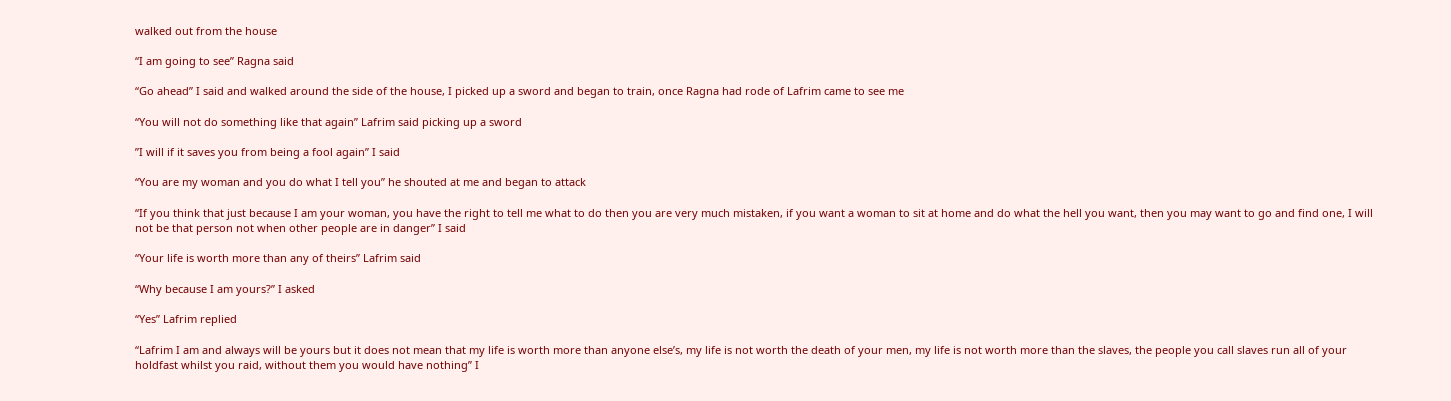walked out from the house

“I am going to see” Ragna said

“Go ahead” I said and walked around the side of the house, I picked up a sword and began to train, once Ragna had rode of Lafrim came to see me

“You will not do something like that again” Lafrim said picking up a sword

”I will if it saves you from being a fool again” I said

“You are my woman and you do what I tell you” he shouted at me and began to attack

“If you think that just because I am your woman, you have the right to tell me what to do then you are very much mistaken, if you want a woman to sit at home and do what the hell you want, then you may want to go and find one, I will not be that person not when other people are in danger” I said

“Your life is worth more than any of theirs” Lafrim said

“Why because I am yours?” I asked

“Yes” Lafrim replied

“Lafrim I am and always will be yours but it does not mean that my life is worth more than anyone else’s, my life is not worth the death of your men, my life is not worth more than the slaves, the people you call slaves run all of your holdfast whilst you raid, without them you would have nothing” I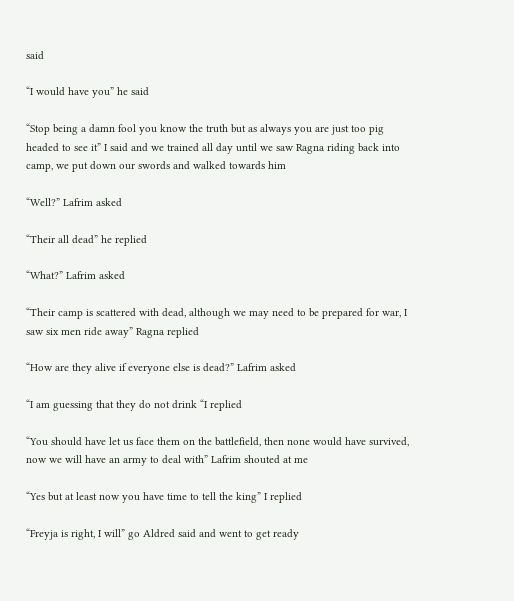said

“I would have you” he said

“Stop being a damn fool you know the truth but as always you are just too pig headed to see it” I said and we trained all day until we saw Ragna riding back into camp, we put down our swords and walked towards him

“Well?” Lafrim asked

“Their all dead” he replied

“What?” Lafrim asked

“Their camp is scattered with dead, although we may need to be prepared for war, I saw six men ride away” Ragna replied

“How are they alive if everyone else is dead?” Lafrim asked

“I am guessing that they do not drink “I replied

“You should have let us face them on the battlefield, then none would have survived, now we will have an army to deal with” Lafrim shouted at me

“Yes but at least now you have time to tell the king” I replied

“Freyja is right, I will” go Aldred said and went to get ready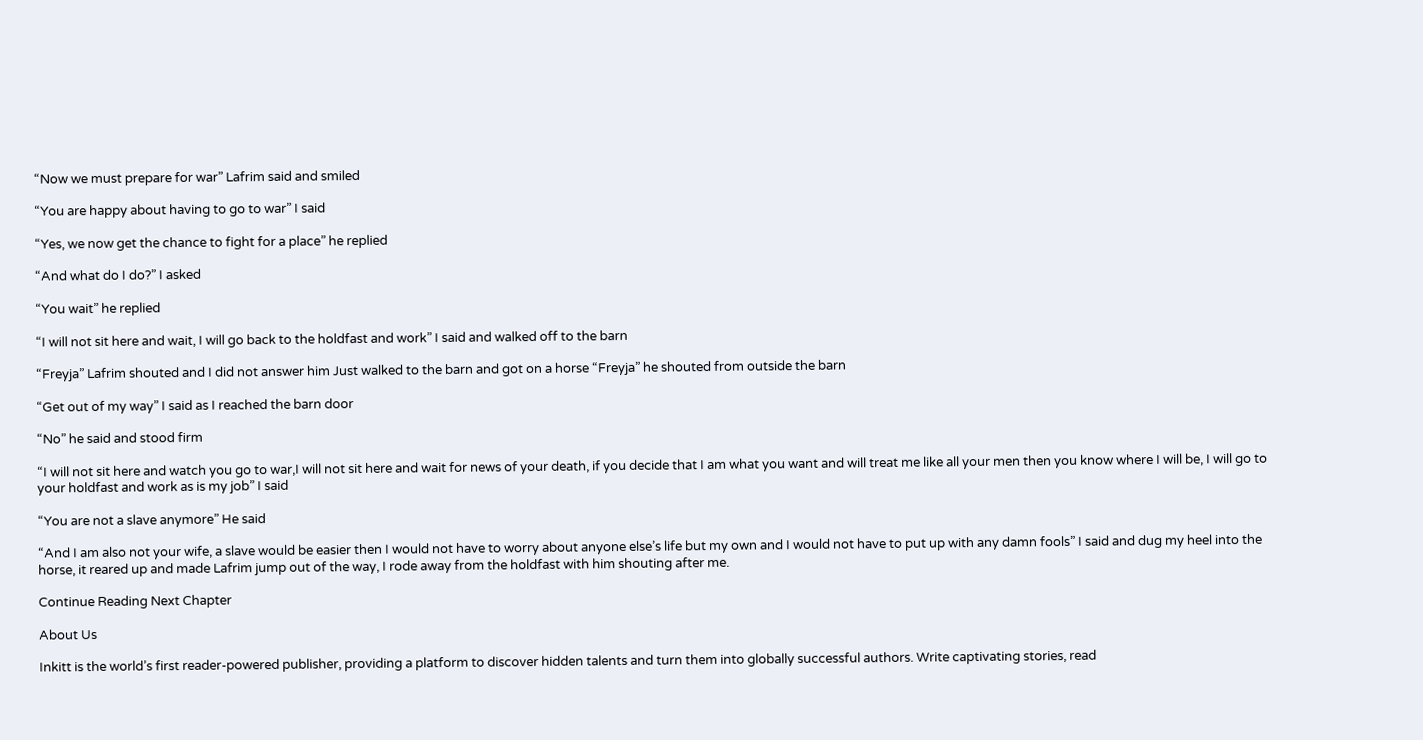“Now we must prepare for war” Lafrim said and smiled

“You are happy about having to go to war” I said

“Yes, we now get the chance to fight for a place” he replied

“And what do I do?” I asked

“You wait” he replied

“I will not sit here and wait, I will go back to the holdfast and work” I said and walked off to the barn

“Freyja” Lafrim shouted and I did not answer him Just walked to the barn and got on a horse “Freyja” he shouted from outside the barn

“Get out of my way” I said as I reached the barn door

“No” he said and stood firm

“I will not sit here and watch you go to war,I will not sit here and wait for news of your death, if you decide that I am what you want and will treat me like all your men then you know where I will be, I will go to your holdfast and work as is my job” I said

“You are not a slave anymore” He said

“And I am also not your wife, a slave would be easier then I would not have to worry about anyone else’s life but my own and I would not have to put up with any damn fools” I said and dug my heel into the horse, it reared up and made Lafrim jump out of the way, I rode away from the holdfast with him shouting after me.

Continue Reading Next Chapter

About Us

Inkitt is the world’s first reader-powered publisher, providing a platform to discover hidden talents and turn them into globally successful authors. Write captivating stories, read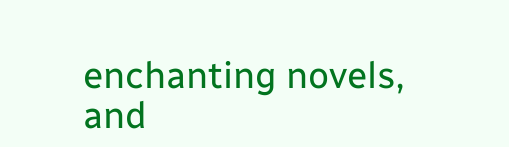enchanting novels, and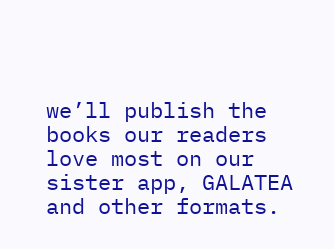we’ll publish the books our readers love most on our sister app, GALATEA and other formats.